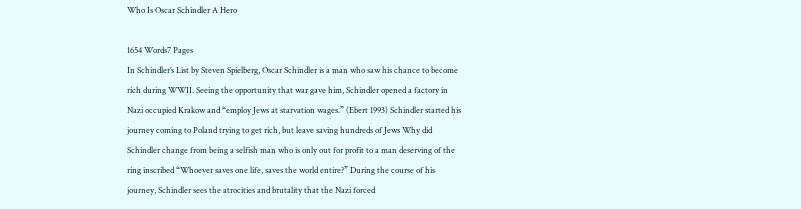Who Is Oscar Schindler A Hero

1654 Words7 Pages
In Schindler’s List by Steven Spielberg, Oscar Schindler is a man who saw his chance to become rich during WWII. Seeing the opportunity that war gave him, Schindler opened a factory in Nazi occupied Krakow and “employ Jews at starvation wages.” (Ebert 1993) Schindler started his journey coming to Poland trying to get rich, but leave saving hundreds of Jews Why did Schindler change from being a selfish man who is only out for profit to a man deserving of the ring inscribed “Whoever saves one life, saves the world entire?” During the course of his journey, Schindler sees the atrocities and brutality that the Nazi forced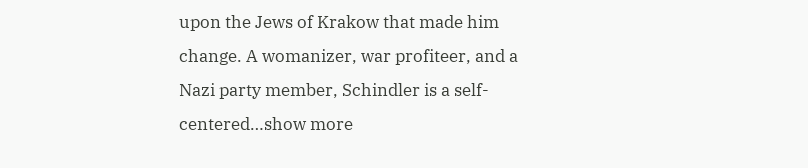upon the Jews of Krakow that made him change. A womanizer, war profiteer, and a Nazi party member, Schindler is a self-centered…show more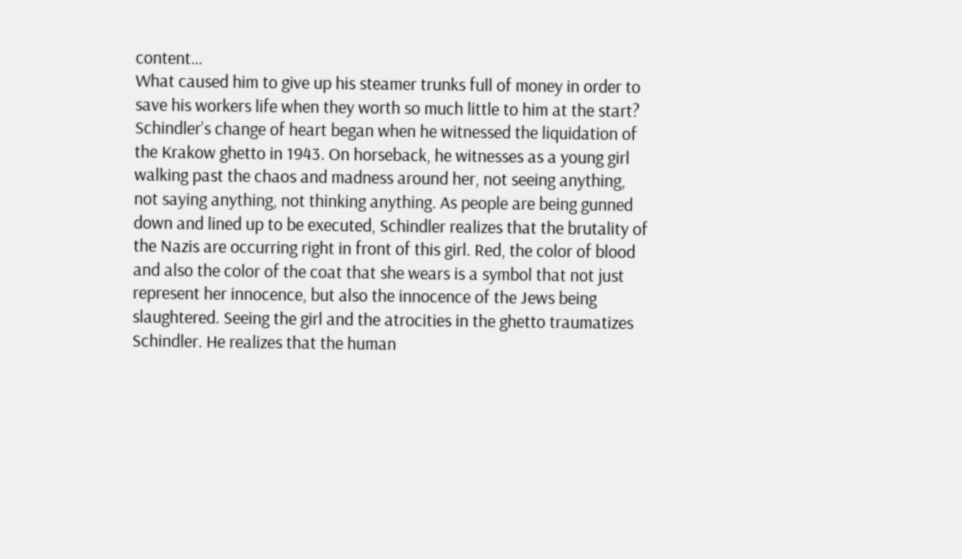content…
What caused him to give up his steamer trunks full of money in order to save his workers life when they worth so much little to him at the start? Schindler’s change of heart began when he witnessed the liquidation of the Krakow ghetto in 1943. On horseback, he witnesses as a young girl walking past the chaos and madness around her, not seeing anything, not saying anything, not thinking anything. As people are being gunned down and lined up to be executed, Schindler realizes that the brutality of the Nazis are occurring right in front of this girl. Red, the color of blood and also the color of the coat that she wears is a symbol that not just represent her innocence, but also the innocence of the Jews being slaughtered. Seeing the girl and the atrocities in the ghetto traumatizes Schindler. He realizes that the human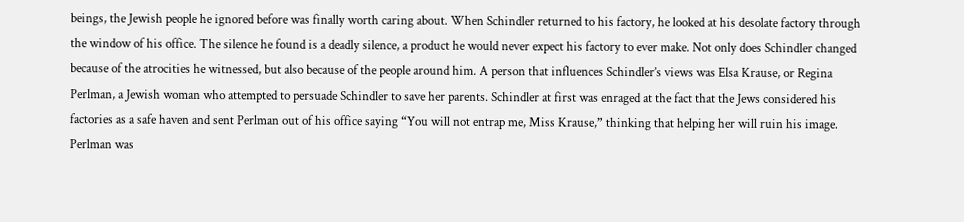beings, the Jewish people he ignored before was finally worth caring about. When Schindler returned to his factory, he looked at his desolate factory through the window of his office. The silence he found is a deadly silence, a product he would never expect his factory to ever make. Not only does Schindler changed because of the atrocities he witnessed, but also because of the people around him. A person that influences Schindler’s views was Elsa Krause, or Regina Perlman, a Jewish woman who attempted to persuade Schindler to save her parents. Schindler at first was enraged at the fact that the Jews considered his factories as a safe haven and sent Perlman out of his office saying “You will not entrap me, Miss Krause,” thinking that helping her will ruin his image. Perlman was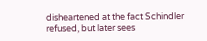disheartened at the fact Schindler refused, but later sees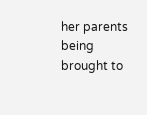her parents being brought to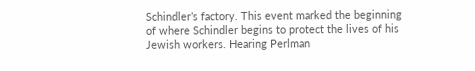Schindler’s factory. This event marked the beginning of where Schindler begins to protect the lives of his Jewish workers. Hearing Perlman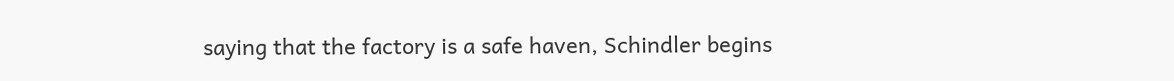saying that the factory is a safe haven, Schindler begins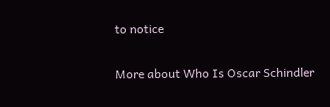to notice

More about Who Is Oscar Schindler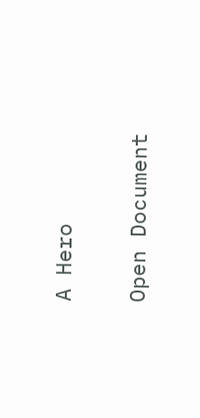A Hero

Open Document